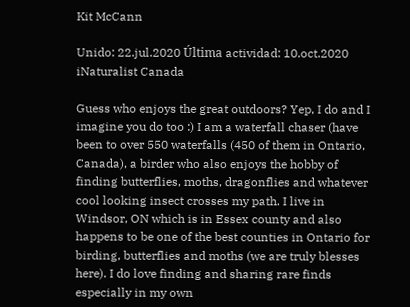Kit McCann

Unido: 22.jul.2020 Última actividad: 10.oct.2020 iNaturalist Canada

Guess who enjoys the great outdoors? Yep, I do and I imagine you do too :) I am a waterfall chaser (have been to over 550 waterfalls (450 of them in Ontario, Canada), a birder who also enjoys the hobby of finding butterflies, moths, dragonflies and whatever cool looking insect crosses my path. I live in Windsor, ON which is in Essex county and also happens to be one of the best counties in Ontario for birding, butterflies and moths (we are truly blesses here). I do love finding and sharing rare finds especially in my own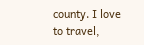county. I love to travel,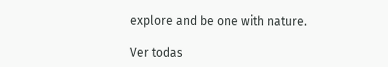explore and be one with nature.

Ver todas